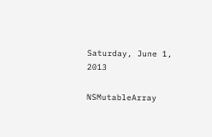Saturday, June 1, 2013

NSMutableArray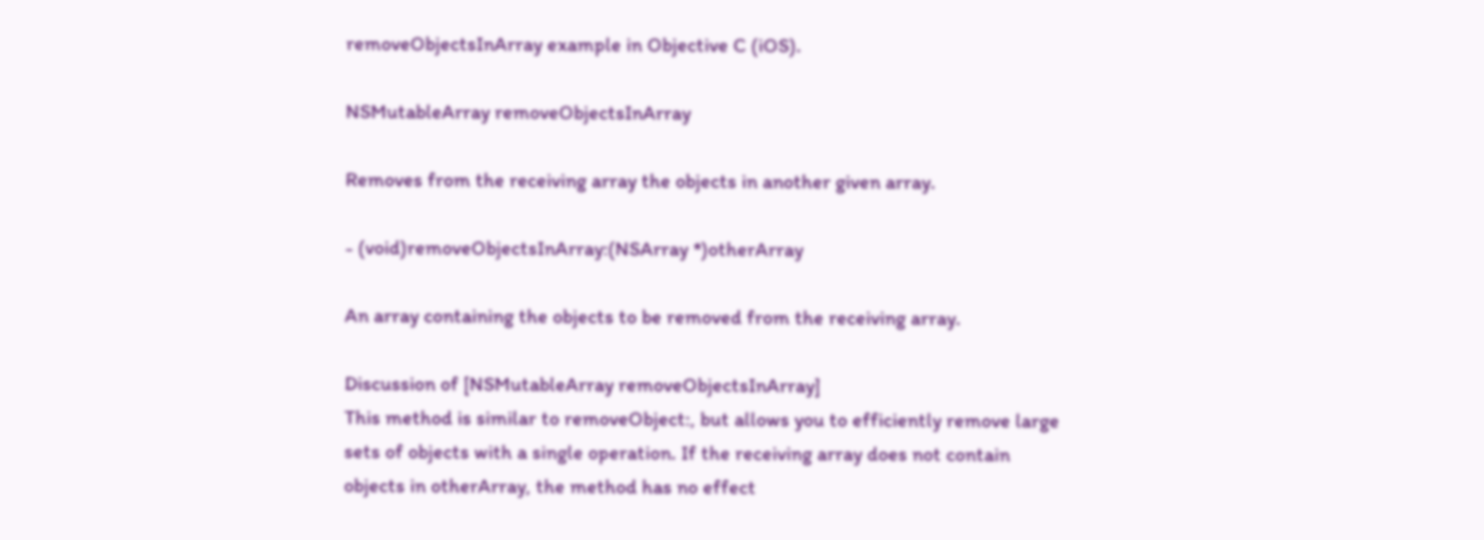removeObjectsInArray example in Objective C (iOS).

NSMutableArray removeObjectsInArray

Removes from the receiving array the objects in another given array.

- (void)removeObjectsInArray:(NSArray *)otherArray

An array containing the objects to be removed from the receiving array.

Discussion of [NSMutableArray removeObjectsInArray]
This method is similar to removeObject:, but allows you to efficiently remove large sets of objects with a single operation. If the receiving array does not contain objects in otherArray, the method has no effect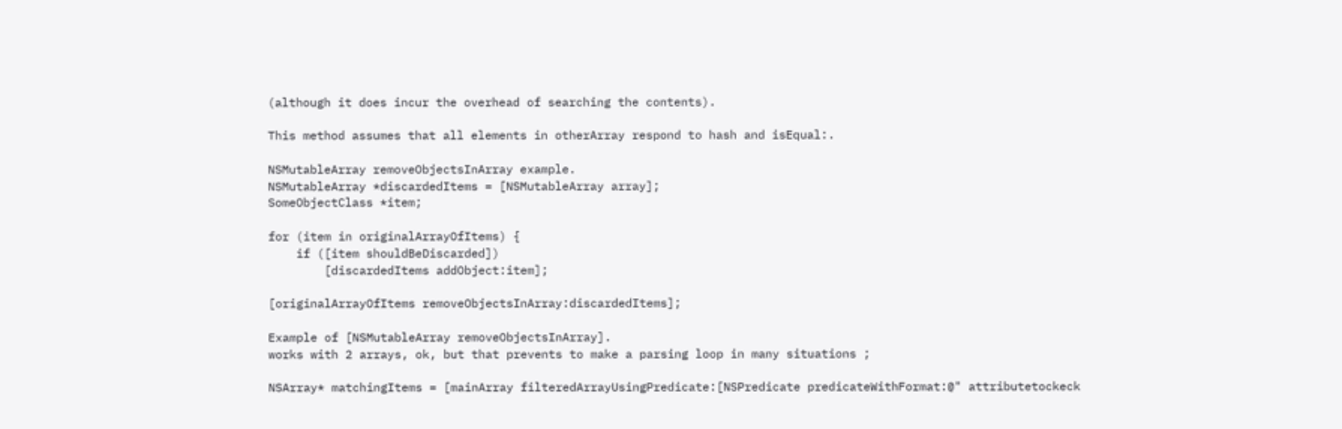(although it does incur the overhead of searching the contents).

This method assumes that all elements in otherArray respond to hash and isEqual:.

NSMutableArray removeObjectsInArray example.
NSMutableArray *discardedItems = [NSMutableArray array];
SomeObjectClass *item;

for (item in originalArrayOfItems) {
    if ([item shouldBeDiscarded])
        [discardedItems addObject:item];

[originalArrayOfItems removeObjectsInArray:discardedItems];

Example of [NSMutableArray removeObjectsInArray].
works with 2 arrays, ok, but that prevents to make a parsing loop in many situations ;

NSArray* matchingItems = [mainArray filteredArrayUsingPredicate:[NSPredicate predicateWithFormat:@" attributetockeck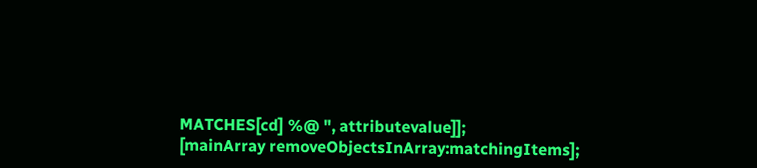MATCHES[cd] %@ ", attributevalue]];
[mainArray removeObjectsInArray:matchingItems];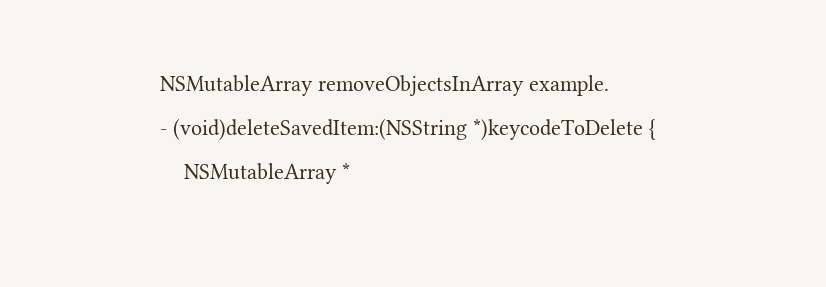NSMutableArray removeObjectsInArray example.
- (void)deleteSavedItem:(NSString *)keycodeToDelete {
    NSMutableArray *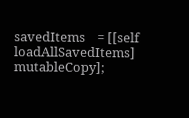savedItems    = [[self loadAllSavedItems] mutableCopy];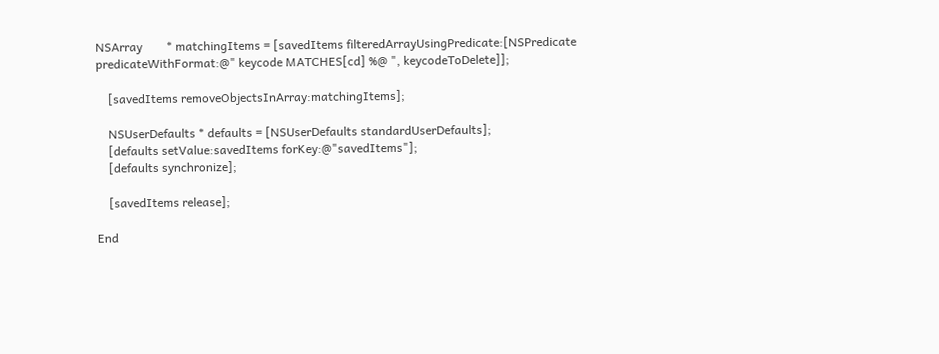NSArray        * matchingItems = [savedItems filteredArrayUsingPredicate:[NSPredicate predicateWithFormat:@" keycode MATCHES[cd] %@ ", keycodeToDelete]];

    [savedItems removeObjectsInArray:matchingItems];

    NSUserDefaults * defaults = [NSUserDefaults standardUserDefaults];
    [defaults setValue:savedItems forKey:@"savedItems"];
    [defaults synchronize];

    [savedItems release];

End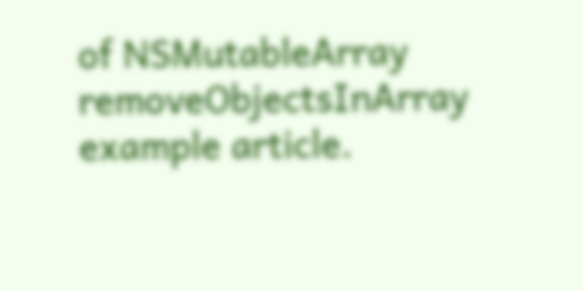of NSMutableArray removeObjectsInArray example article.